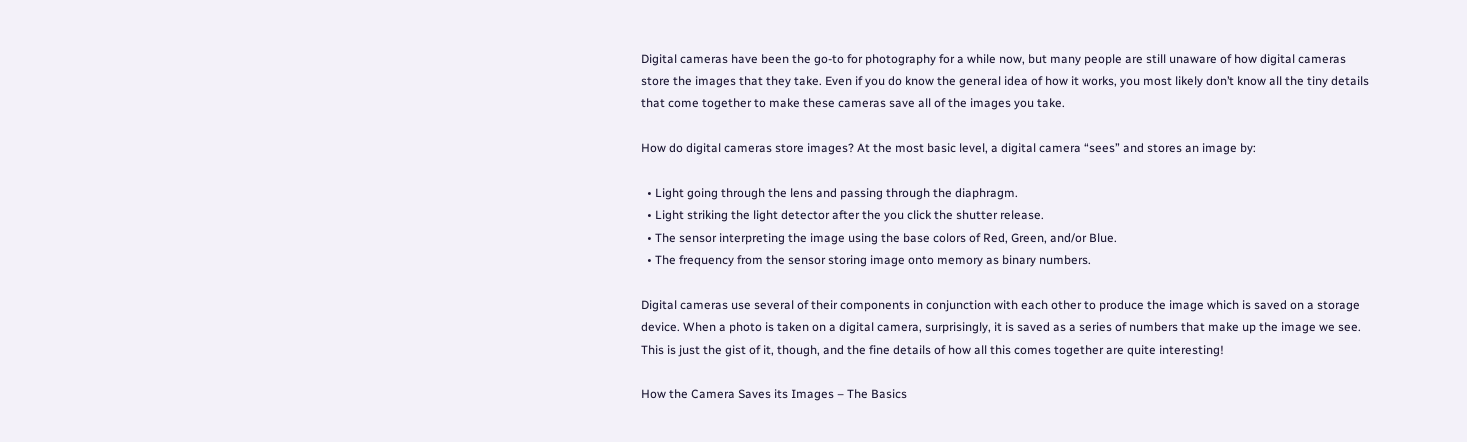Digital cameras have been the go-to for photography for a while now, but many people are still unaware of how digital cameras store the images that they take. Even if you do know the general idea of how it works, you most likely don’t know all the tiny details that come together to make these cameras save all of the images you take.

How do digital cameras store images? At the most basic level, a digital camera “sees” and stores an image by:

  • Light going through the lens and passing through the diaphragm.
  • Light striking the light detector after the you click the shutter release.
  • The sensor interpreting the image using the base colors of Red, Green, and/or Blue.
  • The frequency from the sensor storing image onto memory as binary numbers.

Digital cameras use several of their components in conjunction with each other to produce the image which is saved on a storage device. When a photo is taken on a digital camera, surprisingly, it is saved as a series of numbers that make up the image we see. This is just the gist of it, though, and the fine details of how all this comes together are quite interesting!

How the Camera Saves its Images – The Basics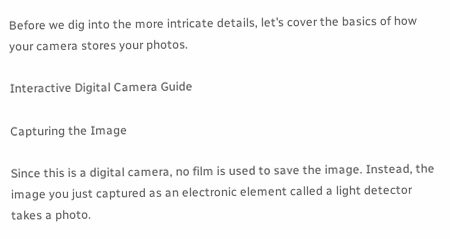Before we dig into the more intricate details, let’s cover the basics of how your camera stores your photos.

Interactive Digital Camera Guide

Capturing the Image

Since this is a digital camera, no film is used to save the image. Instead, the image you just captured as an electronic element called a light detector takes a photo.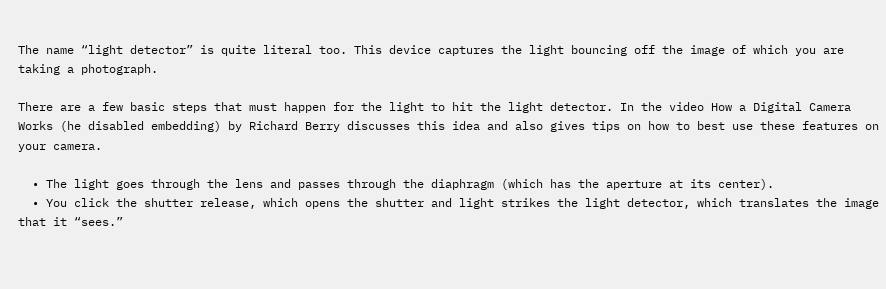The name “light detector” is quite literal too. This device captures the light bouncing off the image of which you are taking a photograph.

There are a few basic steps that must happen for the light to hit the light detector. In the video How a Digital Camera Works (he disabled embedding) by Richard Berry discusses this idea and also gives tips on how to best use these features on your camera.

  • The light goes through the lens and passes through the diaphragm (which has the aperture at its center).
  • You click the shutter release, which opens the shutter and light strikes the light detector, which translates the image that it “sees.”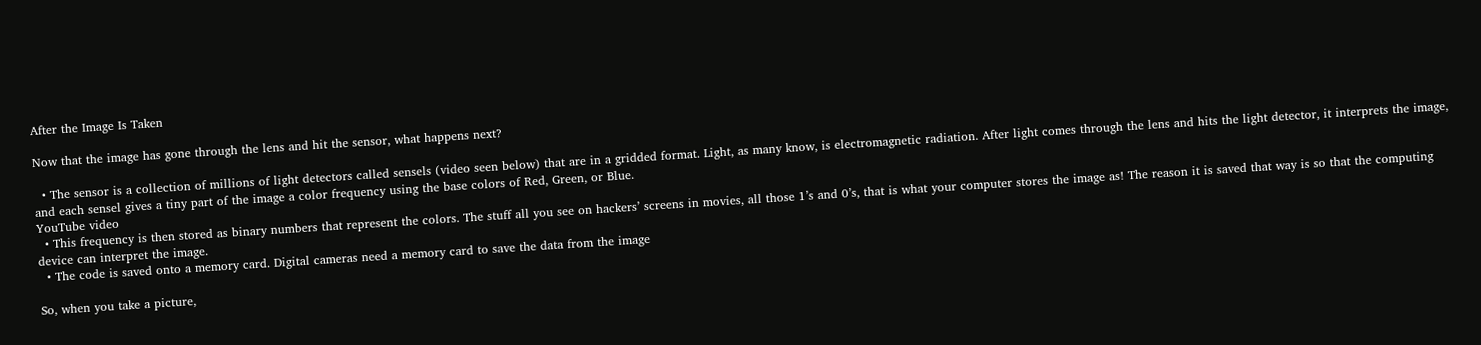After the Image Is Taken

Now that the image has gone through the lens and hit the sensor, what happens next?

  • The sensor is a collection of millions of light detectors called sensels (video seen below) that are in a gridded format. Light, as many know, is electromagnetic radiation. After light comes through the lens and hits the light detector, it interprets the image, and each sensel gives a tiny part of the image a color frequency using the base colors of Red, Green, or Blue.
YouTube video
  • This frequency is then stored as binary numbers that represent the colors. The stuff all you see on hackers’ screens in movies, all those 1’s and 0’s, that is what your computer stores the image as! The reason it is saved that way is so that the computing device can interpret the image.
  • The code is saved onto a memory card. Digital cameras need a memory card to save the data from the image

So, when you take a picture,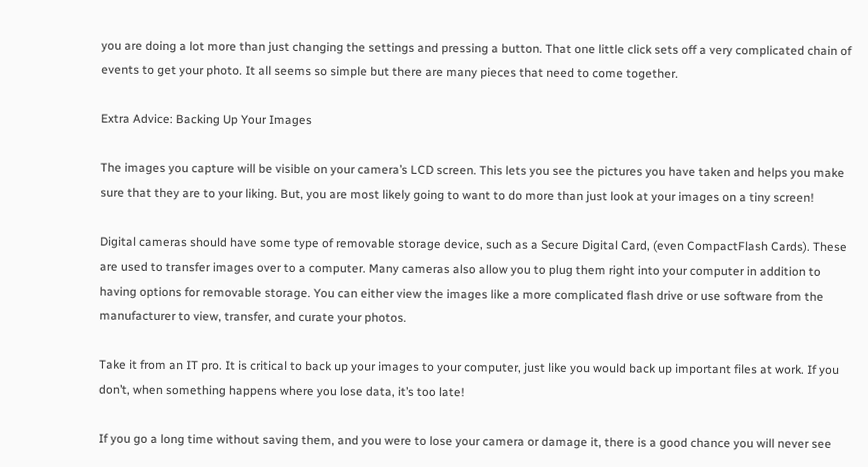you are doing a lot more than just changing the settings and pressing a button. That one little click sets off a very complicated chain of events to get your photo. It all seems so simple but there are many pieces that need to come together.

Extra Advice: Backing Up Your Images

The images you capture will be visible on your camera’s LCD screen. This lets you see the pictures you have taken and helps you make sure that they are to your liking. But, you are most likely going to want to do more than just look at your images on a tiny screen!

Digital cameras should have some type of removable storage device, such as a Secure Digital Card, (even CompactFlash Cards). These are used to transfer images over to a computer. Many cameras also allow you to plug them right into your computer in addition to having options for removable storage. You can either view the images like a more complicated flash drive or use software from the manufacturer to view, transfer, and curate your photos.

Take it from an IT pro. It is critical to back up your images to your computer, just like you would back up important files at work. If you don’t, when something happens where you lose data, it’s too late!

If you go a long time without saving them, and you were to lose your camera or damage it, there is a good chance you will never see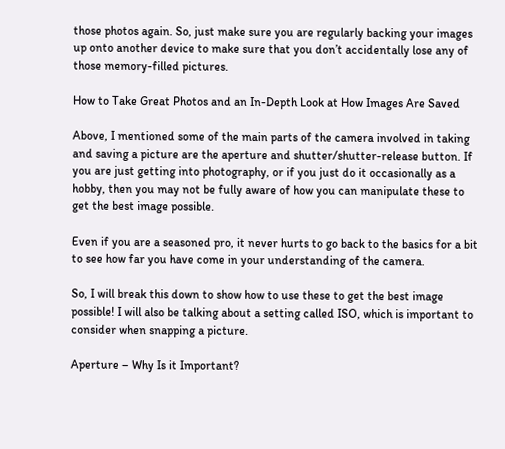those photos again. So, just make sure you are regularly backing your images up onto another device to make sure that you don’t accidentally lose any of those memory-filled pictures.

How to Take Great Photos and an In-Depth Look at How Images Are Saved

Above, I mentioned some of the main parts of the camera involved in taking and saving a picture are the aperture and shutter/shutter-release button. If you are just getting into photography, or if you just do it occasionally as a hobby, then you may not be fully aware of how you can manipulate these to get the best image possible.

Even if you are a seasoned pro, it never hurts to go back to the basics for a bit to see how far you have come in your understanding of the camera.

So, I will break this down to show how to use these to get the best image possible! I will also be talking about a setting called ISO, which is important to consider when snapping a picture.

Aperture – Why Is it Important?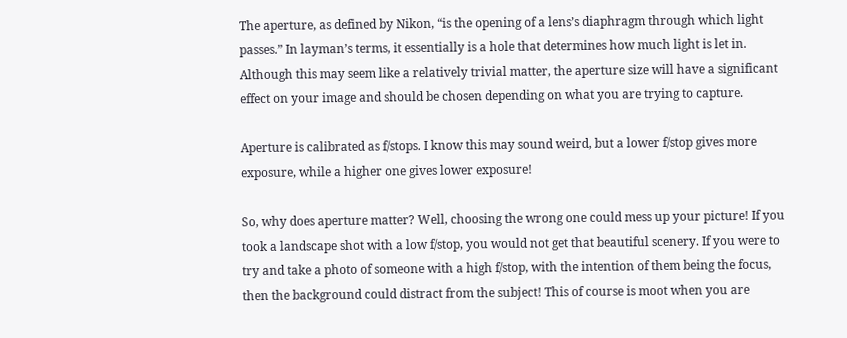The aperture, as defined by Nikon, “is the opening of a lens’s diaphragm through which light passes.” In layman’s terms, it essentially is a hole that determines how much light is let in. Although this may seem like a relatively trivial matter, the aperture size will have a significant effect on your image and should be chosen depending on what you are trying to capture.

Aperture is calibrated as f/stops. I know this may sound weird, but a lower f/stop gives more exposure, while a higher one gives lower exposure!

So, why does aperture matter? Well, choosing the wrong one could mess up your picture! If you took a landscape shot with a low f/stop, you would not get that beautiful scenery. If you were to try and take a photo of someone with a high f/stop, with the intention of them being the focus, then the background could distract from the subject! This of course is moot when you are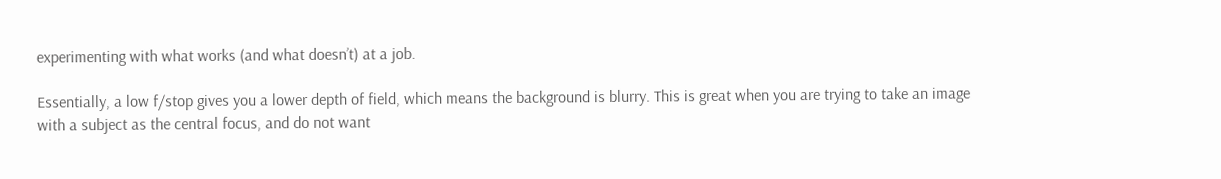experimenting with what works (and what doesn’t) at a job.

Essentially, a low f/stop gives you a lower depth of field, which means the background is blurry. This is great when you are trying to take an image with a subject as the central focus, and do not want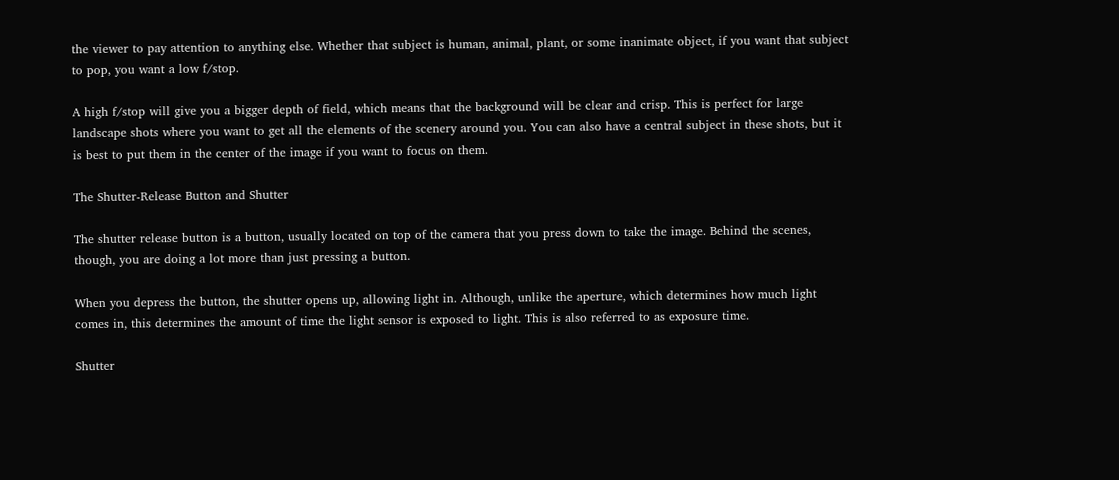the viewer to pay attention to anything else. Whether that subject is human, animal, plant, or some inanimate object, if you want that subject to pop, you want a low f/stop.

A high f/stop will give you a bigger depth of field, which means that the background will be clear and crisp. This is perfect for large landscape shots where you want to get all the elements of the scenery around you. You can also have a central subject in these shots, but it is best to put them in the center of the image if you want to focus on them.

The Shutter-Release Button and Shutter

The shutter release button is a button, usually located on top of the camera that you press down to take the image. Behind the scenes, though, you are doing a lot more than just pressing a button.

When you depress the button, the shutter opens up, allowing light in. Although, unlike the aperture, which determines how much light comes in, this determines the amount of time the light sensor is exposed to light. This is also referred to as exposure time.

Shutter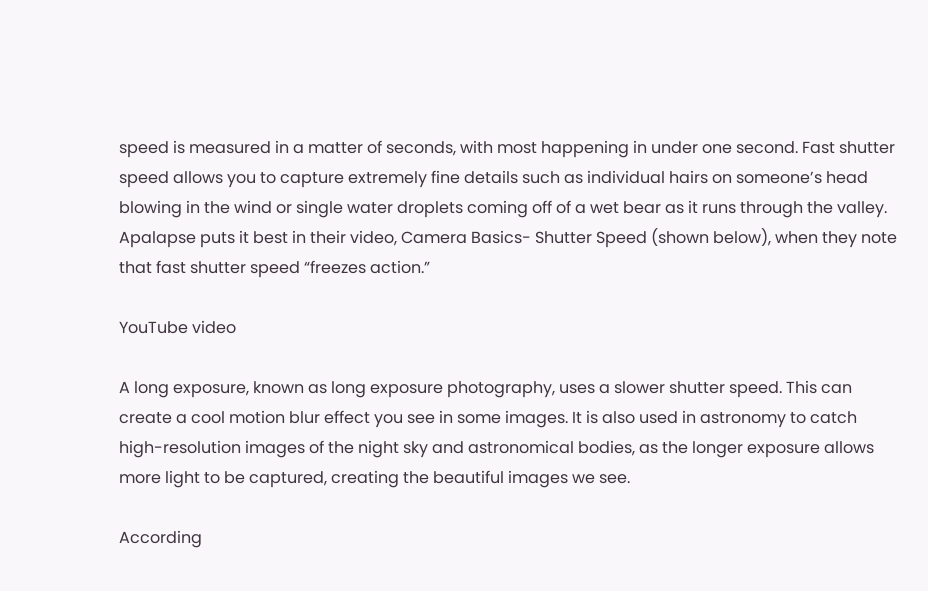speed is measured in a matter of seconds, with most happening in under one second. Fast shutter speed allows you to capture extremely fine details such as individual hairs on someone’s head blowing in the wind or single water droplets coming off of a wet bear as it runs through the valley. Apalapse puts it best in their video, Camera Basics- Shutter Speed (shown below), when they note that fast shutter speed “freezes action.”

YouTube video

A long exposure, known as long exposure photography, uses a slower shutter speed. This can create a cool motion blur effect you see in some images. It is also used in astronomy to catch high-resolution images of the night sky and astronomical bodies, as the longer exposure allows more light to be captured, creating the beautiful images we see.

According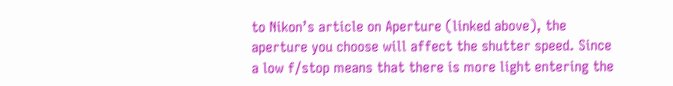to Nikon’s article on Aperture (linked above), the aperture you choose will affect the shutter speed. Since a low f/stop means that there is more light entering the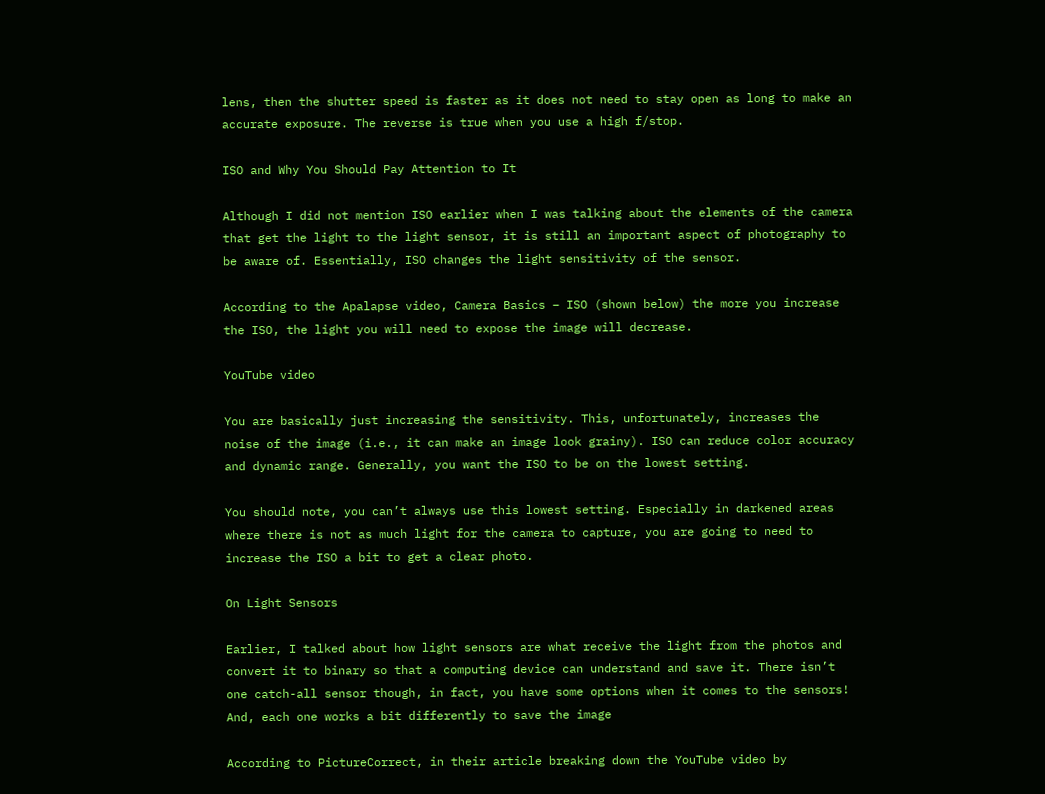lens, then the shutter speed is faster as it does not need to stay open as long to make an accurate exposure. The reverse is true when you use a high f/stop.

ISO and Why You Should Pay Attention to It

Although I did not mention ISO earlier when I was talking about the elements of the camera that get the light to the light sensor, it is still an important aspect of photography to be aware of. Essentially, ISO changes the light sensitivity of the sensor.

According to the Apalapse video, Camera Basics – ISO (shown below) the more you increase the ISO, the light you will need to expose the image will decrease.

YouTube video

You are basically just increasing the sensitivity. This, unfortunately, increases the noise of the image (i.e., it can make an image look grainy). ISO can reduce color accuracy and dynamic range. Generally, you want the ISO to be on the lowest setting.

You should note, you can’t always use this lowest setting. Especially in darkened areas where there is not as much light for the camera to capture, you are going to need to increase the ISO a bit to get a clear photo.

On Light Sensors

Earlier, I talked about how light sensors are what receive the light from the photos and convert it to binary so that a computing device can understand and save it. There isn’t one catch-all sensor though, in fact, you have some options when it comes to the sensors! And, each one works a bit differently to save the image

According to PictureCorrect, in their article breaking down the YouTube video by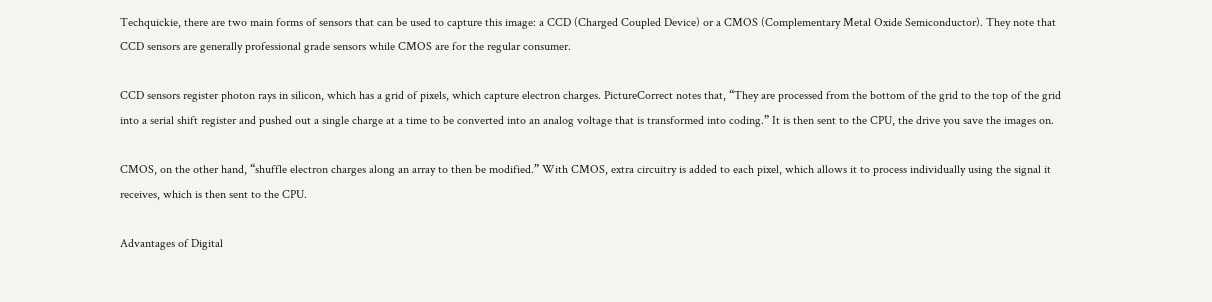Techquickie, there are two main forms of sensors that can be used to capture this image: a CCD (Charged Coupled Device) or a CMOS (Complementary Metal Oxide Semiconductor). They note that CCD sensors are generally professional grade sensors while CMOS are for the regular consumer.

CCD sensors register photon rays in silicon, which has a grid of pixels, which capture electron charges. PictureCorrect notes that, “They are processed from the bottom of the grid to the top of the grid into a serial shift register and pushed out a single charge at a time to be converted into an analog voltage that is transformed into coding.” It is then sent to the CPU, the drive you save the images on.

CMOS, on the other hand, “shuffle electron charges along an array to then be modified.” With CMOS, extra circuitry is added to each pixel, which allows it to process individually using the signal it receives, which is then sent to the CPU.

Advantages of Digital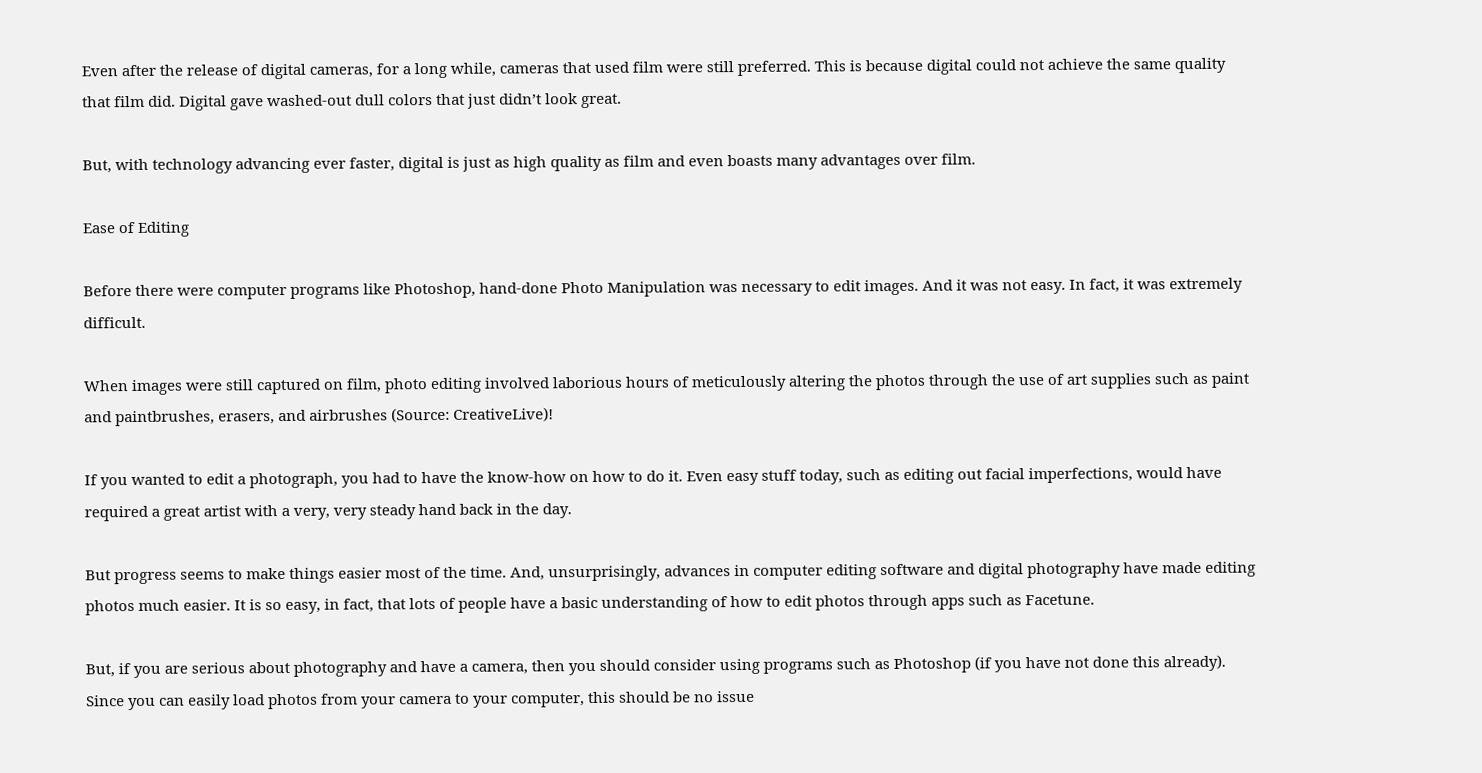Even after the release of digital cameras, for a long while, cameras that used film were still preferred. This is because digital could not achieve the same quality that film did. Digital gave washed-out dull colors that just didn’t look great.

But, with technology advancing ever faster, digital is just as high quality as film and even boasts many advantages over film.

Ease of Editing

Before there were computer programs like Photoshop, hand-done Photo Manipulation was necessary to edit images. And it was not easy. In fact, it was extremely difficult.

When images were still captured on film, photo editing involved laborious hours of meticulously altering the photos through the use of art supplies such as paint and paintbrushes, erasers, and airbrushes (Source: CreativeLive)!

If you wanted to edit a photograph, you had to have the know-how on how to do it. Even easy stuff today, such as editing out facial imperfections, would have required a great artist with a very, very steady hand back in the day.

But progress seems to make things easier most of the time. And, unsurprisingly, advances in computer editing software and digital photography have made editing photos much easier. It is so easy, in fact, that lots of people have a basic understanding of how to edit photos through apps such as Facetune.

But, if you are serious about photography and have a camera, then you should consider using programs such as Photoshop (if you have not done this already). Since you can easily load photos from your camera to your computer, this should be no issue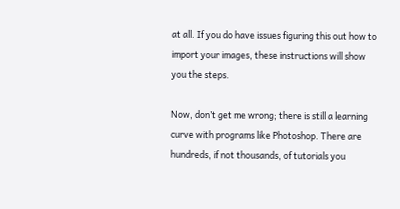at all. If you do have issues figuring this out how to import your images, these instructions will show you the steps.

Now, don’t get me wrong; there is still a learning curve with programs like Photoshop. There are hundreds, if not thousands, of tutorials you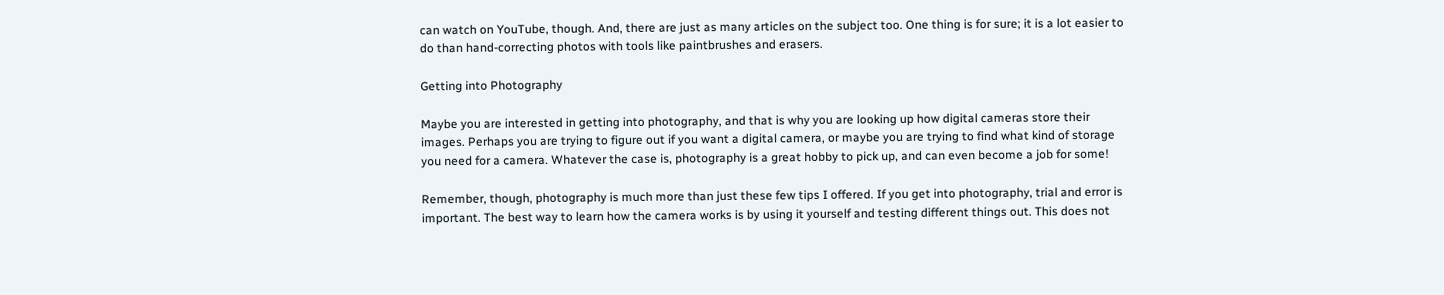can watch on YouTube, though. And, there are just as many articles on the subject too. One thing is for sure; it is a lot easier to do than hand-correcting photos with tools like paintbrushes and erasers.

Getting into Photography

Maybe you are interested in getting into photography, and that is why you are looking up how digital cameras store their images. Perhaps you are trying to figure out if you want a digital camera, or maybe you are trying to find what kind of storage you need for a camera. Whatever the case is, photography is a great hobby to pick up, and can even become a job for some!

Remember, though, photography is much more than just these few tips I offered. If you get into photography, trial and error is important. The best way to learn how the camera works is by using it yourself and testing different things out. This does not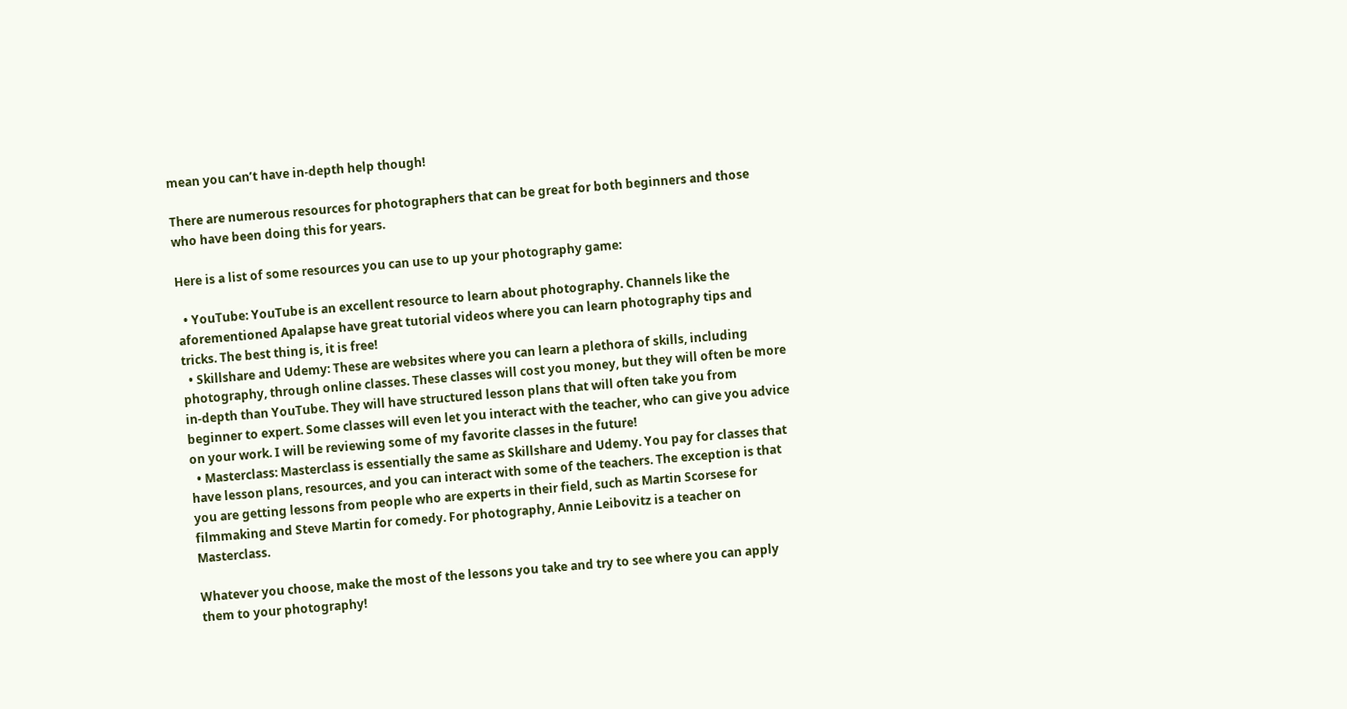mean you can’t have in-depth help though!

There are numerous resources for photographers that can be great for both beginners and those who have been doing this for years.

Here is a list of some resources you can use to up your photography game:

  • YouTube: YouTube is an excellent resource to learn about photography. Channels like the aforementioned Apalapse have great tutorial videos where you can learn photography tips and tricks. The best thing is, it is free!
  • Skillshare and Udemy: These are websites where you can learn a plethora of skills, including photography, through online classes. These classes will cost you money, but they will often be more in-depth than YouTube. They will have structured lesson plans that will often take you from beginner to expert. Some classes will even let you interact with the teacher, who can give you advice on your work. I will be reviewing some of my favorite classes in the future!
  • Masterclass: Masterclass is essentially the same as Skillshare and Udemy. You pay for classes that have lesson plans, resources, and you can interact with some of the teachers. The exception is that you are getting lessons from people who are experts in their field, such as Martin Scorsese for filmmaking and Steve Martin for comedy. For photography, Annie Leibovitz is a teacher on Masterclass.

Whatever you choose, make the most of the lessons you take and try to see where you can apply them to your photography!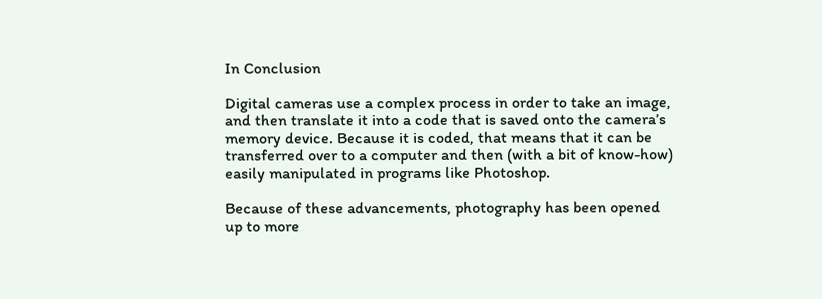In Conclusion

Digital cameras use a complex process in order to take an image, and then translate it into a code that is saved onto the camera’s memory device. Because it is coded, that means that it can be transferred over to a computer and then (with a bit of know-how) easily manipulated in programs like Photoshop.

Because of these advancements, photography has been opened up to more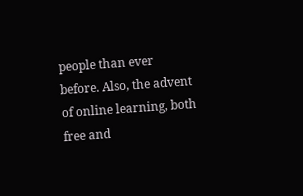people than ever before. Also, the advent of online learning, both free and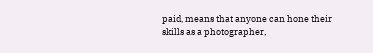paid, means that anyone can hone their skills as a photographer,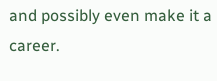and possibly even make it a career.